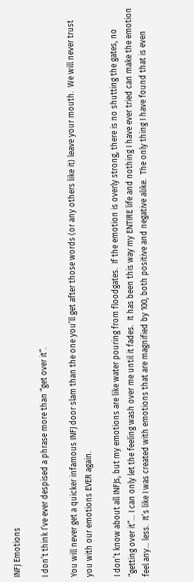INFJ Emotions

I don’t think I’ve ever despised a phrase more than “get over it”.

You will never get a quicker infamous INFJ door slam than the one you’ll get after those words (or any others like it) leave your mouth.  We will never trust you with our emotions EVER again.

I don’t know about all INFJs, but my emotions are like water pouring from floodgates.  If the emotion is overly strong, there is no shutting the gates, no “getting over it”… I can only let the feeling wash over me until it fades.  It has been this way my ENTIRE life and nothing I have ever tried can make the emotion feel any… less.  It’s like I was created with emotions that are magnified by 100, both positive and negative alike.  The only thing I have found that is even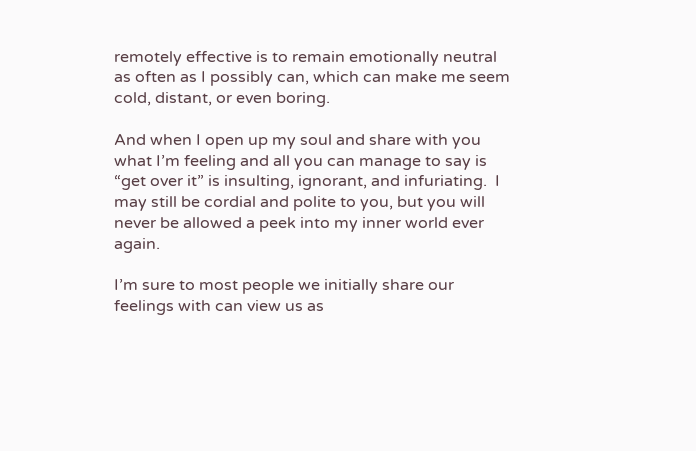remotely effective is to remain emotionally neutral as often as I possibly can, which can make me seem cold, distant, or even boring.

And when I open up my soul and share with you what I’m feeling and all you can manage to say is “get over it” is insulting, ignorant, and infuriating.  I may still be cordial and polite to you, but you will never be allowed a peek into my inner world ever again.

I’m sure to most people we initially share our feelings with can view us as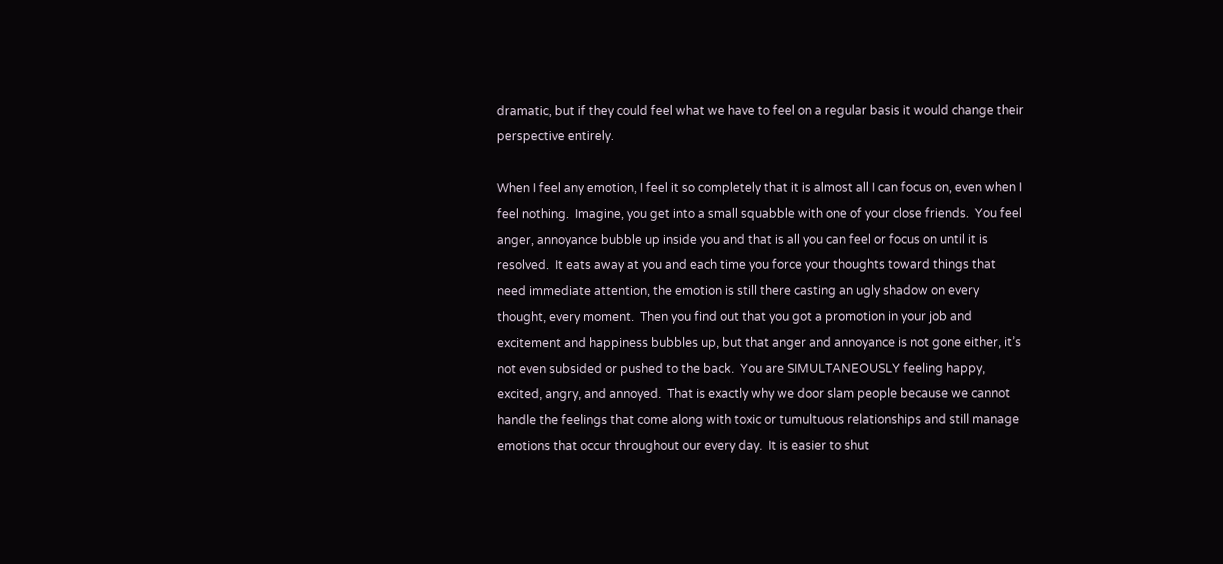dramatic, but if they could feel what we have to feel on a regular basis it would change their perspective entirely.

When I feel any emotion, I feel it so completely that it is almost all I can focus on, even when I feel nothing.  Imagine, you get into a small squabble with one of your close friends.  You feel anger, annoyance bubble up inside you and that is all you can feel or focus on until it is resolved.  It eats away at you and each time you force your thoughts toward things that need immediate attention, the emotion is still there casting an ugly shadow on every thought, every moment.  Then you find out that you got a promotion in your job and excitement and happiness bubbles up, but that anger and annoyance is not gone either, it’s not even subsided or pushed to the back.  You are SIMULTANEOUSLY feeling happy, excited, angry, and annoyed.  That is exactly why we door slam people because we cannot handle the feelings that come along with toxic or tumultuous relationships and still manage emotions that occur throughout our every day.  It is easier to shut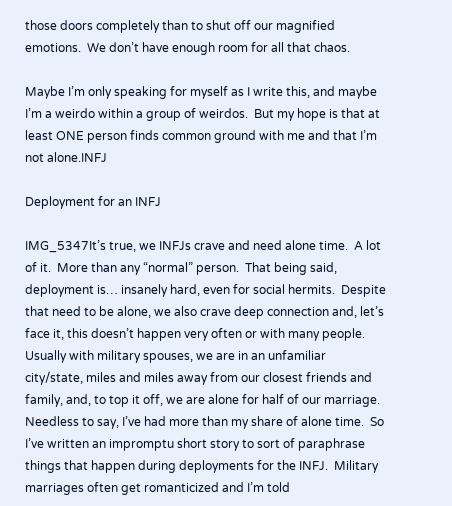those doors completely than to shut off our magnified emotions.  We don’t have enough room for all that chaos.

Maybe I’m only speaking for myself as I write this, and maybe I’m a weirdo within a group of weirdos.  But my hope is that at least ONE person finds common ground with me and that I’m not alone.INFJ

Deployment for an INFJ

IMG_5347It’s true, we INFJs crave and need alone time.  A lot of it.  More than any “normal” person.  That being said, deployment is… insanely hard, even for social hermits.  Despite that need to be alone, we also crave deep connection and, let’s face it, this doesn’t happen very often or with many people.  Usually with military spouses, we are in an unfamiliar city/state, miles and miles away from our closest friends and family, and, to top it off, we are alone for half of our marriage.  Needless to say, I’ve had more than my share of alone time.  So I’ve written an impromptu short story to sort of paraphrase things that happen during deployments for the INFJ.  Military marriages often get romanticized and I’m told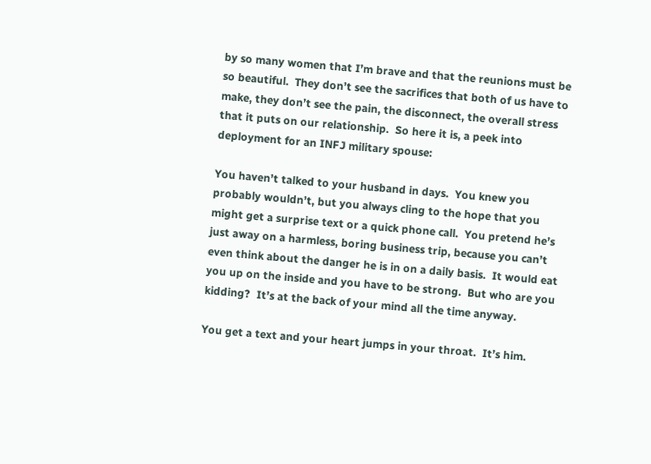by so many women that I’m brave and that the reunions must be so beautiful.  They don’t see the sacrifices that both of us have to make, they don’t see the pain, the disconnect, the overall stress that it puts on our relationship.  So here it is, a peek into deployment for an INFJ military spouse:

You haven’t talked to your husband in days.  You knew you probably wouldn’t, but you always cling to the hope that you might get a surprise text or a quick phone call.  You pretend he’s just away on a harmless, boring business trip, because you can’t even think about the danger he is in on a daily basis.  It would eat you up on the inside and you have to be strong.  But who are you kidding?  It’s at the back of your mind all the time anyway.

You get a text and your heart jumps in your throat.  It’s him.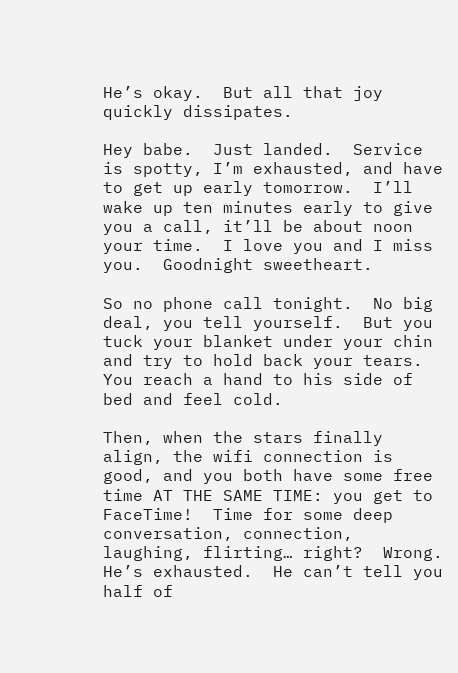He’s okay.  But all that joy quickly dissipates.

Hey babe.  Just landed.  Service is spotty, I’m exhausted, and have to get up early tomorrow.  I’ll wake up ten minutes early to give you a call, it’ll be about noon your time.  I love you and I miss you.  Goodnight sweetheart.

So no phone call tonight.  No big deal, you tell yourself.  But you tuck your blanket under your chin and try to hold back your tears.  You reach a hand to his side of bed and feel cold.

Then, when the stars finally align, the wifi connection is good, and you both have some free time AT THE SAME TIME: you get to FaceTime!  Time for some deep conversation, connection, laughing, flirting… right?  Wrong.  He’s exhausted.  He can’t tell you half of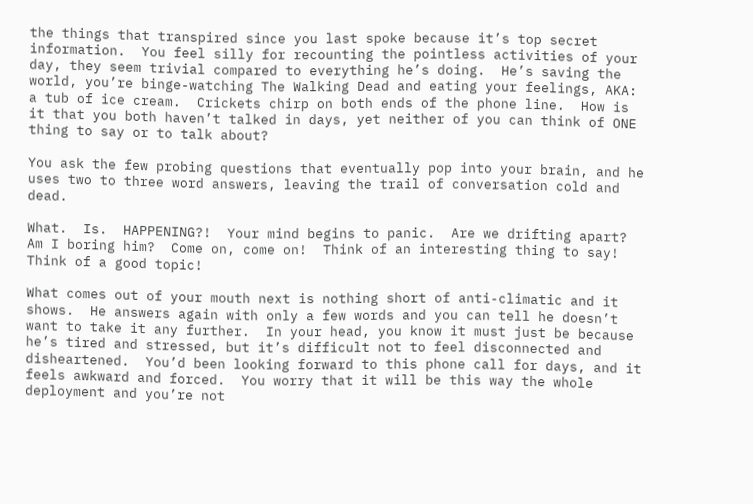the things that transpired since you last spoke because it’s top secret information.  You feel silly for recounting the pointless activities of your day, they seem trivial compared to everything he’s doing.  He’s saving the world, you’re binge-watching The Walking Dead and eating your feelings, AKA: a tub of ice cream.  Crickets chirp on both ends of the phone line.  How is it that you both haven’t talked in days, yet neither of you can think of ONE thing to say or to talk about?

You ask the few probing questions that eventually pop into your brain, and he uses two to three word answers, leaving the trail of conversation cold and dead.

What.  Is.  HAPPENING?!  Your mind begins to panic.  Are we drifting apart?  Am I boring him?  Come on, come on!  Think of an interesting thing to say!  Think of a good topic!

What comes out of your mouth next is nothing short of anti-climatic and it shows.  He answers again with only a few words and you can tell he doesn’t want to take it any further.  In your head, you know it must just be because he’s tired and stressed, but it’s difficult not to feel disconnected and disheartened.  You’d been looking forward to this phone call for days, and it feels awkward and forced.  You worry that it will be this way the whole deployment and you’re not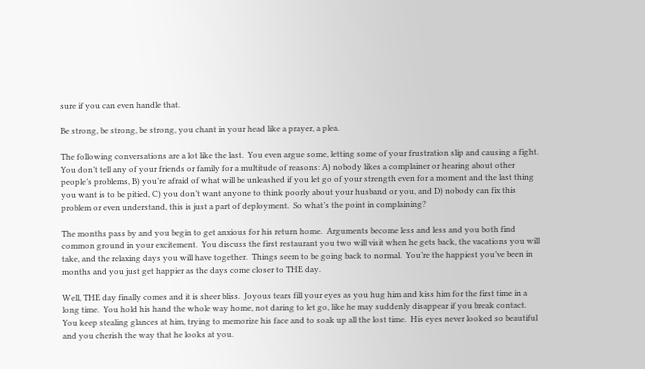sure if you can even handle that.

Be strong, be strong, be strong, you chant in your head like a prayer, a plea.

The following conversations are a lot like the last.  You even argue some, letting some of your frustration slip and causing a fight.  You don’t tell any of your friends or family for a multitude of reasons: A) nobody likes a complainer or hearing about other people’s problems, B) you’re afraid of what will be unleashed if you let go of your strength even for a moment and the last thing you want is to be pitied, C) you don’t want anyone to think poorly about your husband or you, and D) nobody can fix this problem or even understand, this is just a part of deployment.  So what’s the point in complaining?

The months pass by and you begin to get anxious for his return home.  Arguments become less and less and you both find common ground in your excitement.  You discuss the first restaurant you two will visit when he gets back, the vacations you will take, and the relaxing days you will have together.  Things seem to be going back to normal.  You’re the happiest you’ve been in months and you just get happier as the days come closer to THE day.

Well, THE day finally comes and it is sheer bliss.  Joyous tears fill your eyes as you hug him and kiss him for the first time in a long time.  You hold his hand the whole way home, not daring to let go, like he may suddenly disappear if you break contact.  You keep stealing glances at him, trying to memorize his face and to soak up all the lost time.  His eyes never looked so beautiful and you cherish the way that he looks at you.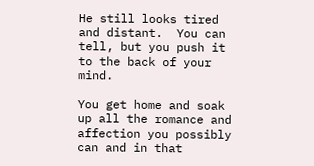He still looks tired and distant.  You can tell, but you push it to the back of your mind.

You get home and soak up all the romance and affection you possibly can and in that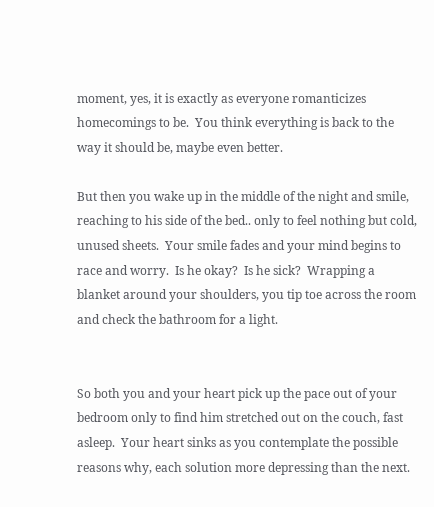moment, yes, it is exactly as everyone romanticizes homecomings to be.  You think everything is back to the way it should be, maybe even better.

But then you wake up in the middle of the night and smile, reaching to his side of the bed.. only to feel nothing but cold, unused sheets.  Your smile fades and your mind begins to race and worry.  Is he okay?  Is he sick?  Wrapping a blanket around your shoulders, you tip toe across the room and check the bathroom for a light.


So both you and your heart pick up the pace out of your bedroom only to find him stretched out on the couch, fast asleep.  Your heart sinks as you contemplate the possible reasons why, each solution more depressing than the next.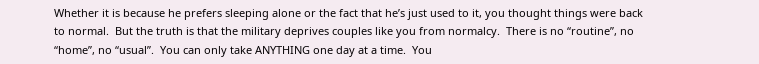Whether it is because he prefers sleeping alone or the fact that he’s just used to it, you thought things were back to normal.  But the truth is that the military deprives couples like you from normalcy.  There is no “routine”, no “home”, no “usual”.  You can only take ANYTHING one day at a time.  You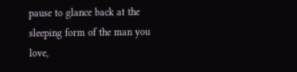pause to glance back at the sleeping form of the man you love,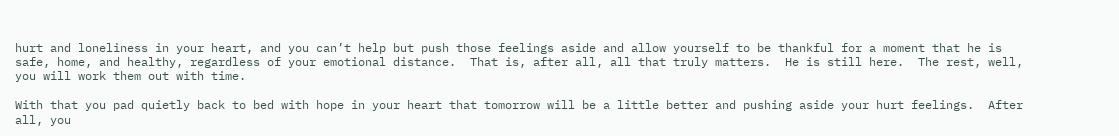hurt and loneliness in your heart, and you can’t help but push those feelings aside and allow yourself to be thankful for a moment that he is safe, home, and healthy, regardless of your emotional distance.  That is, after all, all that truly matters.  He is still here.  The rest, well, you will work them out with time.

With that you pad quietly back to bed with hope in your heart that tomorrow will be a little better and pushing aside your hurt feelings.  After all, you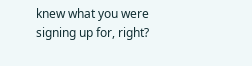knew what you were signing up for, right?